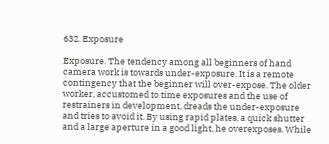632. Exposure

Exposure. The tendency among all beginners of hand camera work is towards under-exposure. It is a remote contingency that the beginner will over-expose. The older worker, accustomed to time exposures and the use of restrainers in development, dreads the under-exposure and tries to avoid it. By using rapid plates, a quick shutter and a large aperture in a good light, he overexposes. While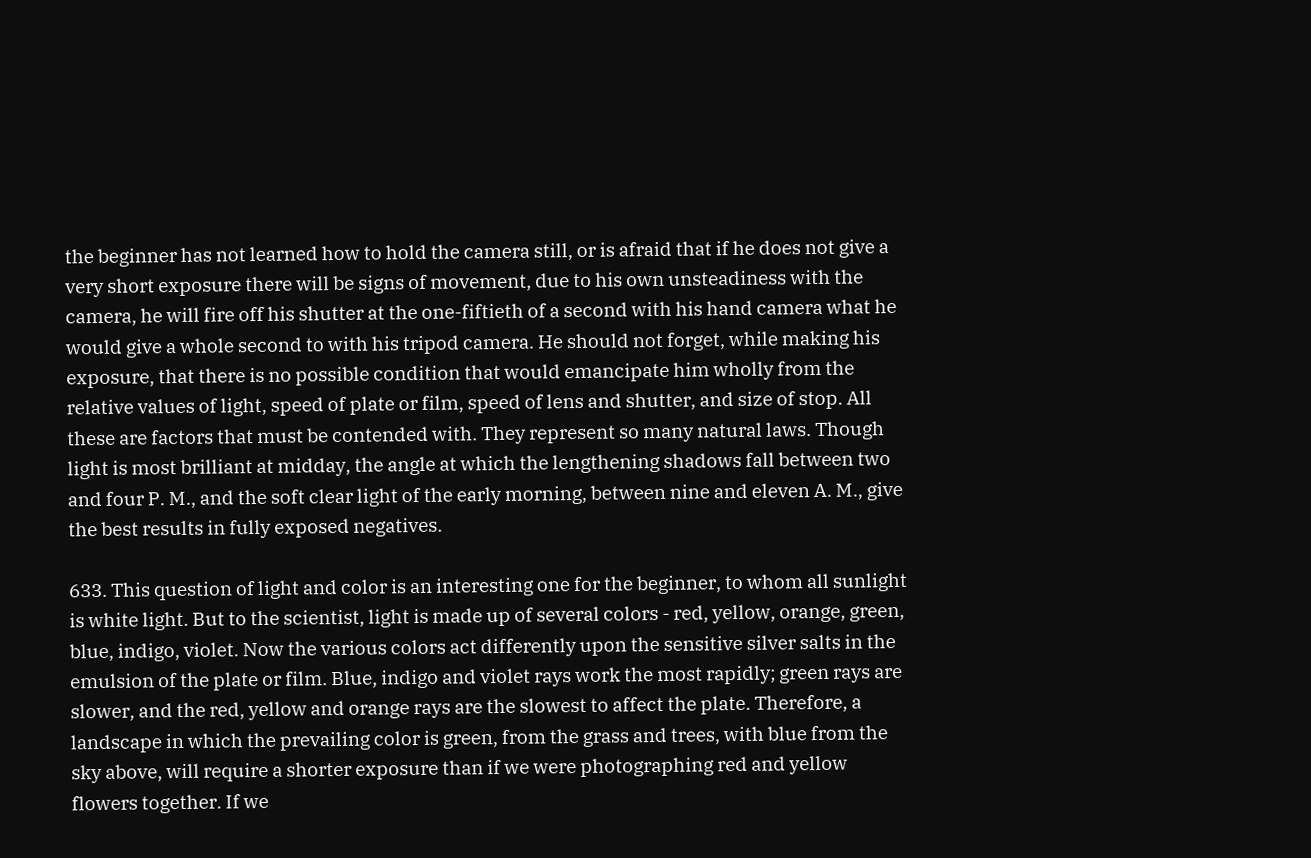the beginner has not learned how to hold the camera still, or is afraid that if he does not give a very short exposure there will be signs of movement, due to his own unsteadiness with the camera, he will fire off his shutter at the one-fiftieth of a second with his hand camera what he would give a whole second to with his tripod camera. He should not forget, while making his exposure, that there is no possible condition that would emancipate him wholly from the relative values of light, speed of plate or film, speed of lens and shutter, and size of stop. All these are factors that must be contended with. They represent so many natural laws. Though light is most brilliant at midday, the angle at which the lengthening shadows fall between two and four P. M., and the soft clear light of the early morning, between nine and eleven A. M., give the best results in fully exposed negatives.

633. This question of light and color is an interesting one for the beginner, to whom all sunlight is white light. But to the scientist, light is made up of several colors - red, yellow, orange, green, blue, indigo, violet. Now the various colors act differently upon the sensitive silver salts in the emulsion of the plate or film. Blue, indigo and violet rays work the most rapidly; green rays are slower, and the red, yellow and orange rays are the slowest to affect the plate. Therefore, a landscape in which the prevailing color is green, from the grass and trees, with blue from the sky above, will require a shorter exposure than if we were photographing red and yellow flowers together. If we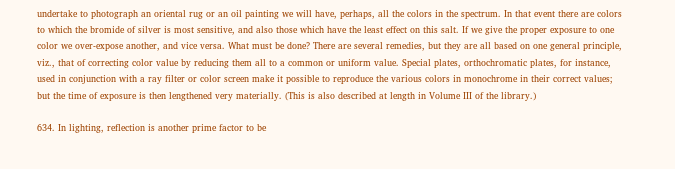undertake to photograph an oriental rug or an oil painting we will have, perhaps, all the colors in the spectrum. In that event there are colors to which the bromide of silver is most sensitive, and also those which have the least effect on this salt. If we give the proper exposure to one color we over-expose another, and vice versa. What must be done? There are several remedies, but they are all based on one general principle, viz., that of correcting color value by reducing them all to a common or uniform value. Special plates, orthochromatic plates, for instance, used in conjunction with a ray filter or color screen make it possible to reproduce the various colors in monochrome in their correct values; but the time of exposure is then lengthened very materially. (This is also described at length in Volume III of the library.)

634. In lighting, reflection is another prime factor to be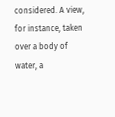considered. A view, for instance, taken over a body of water, a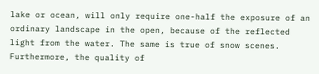lake or ocean, will only require one-half the exposure of an ordinary landscape in the open, because of the reflected light from the water. The same is true of snow scenes. Furthermore, the quality of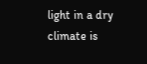light in a dry climate is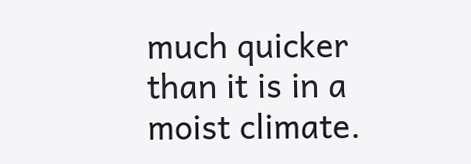much quicker than it is in a moist climate.